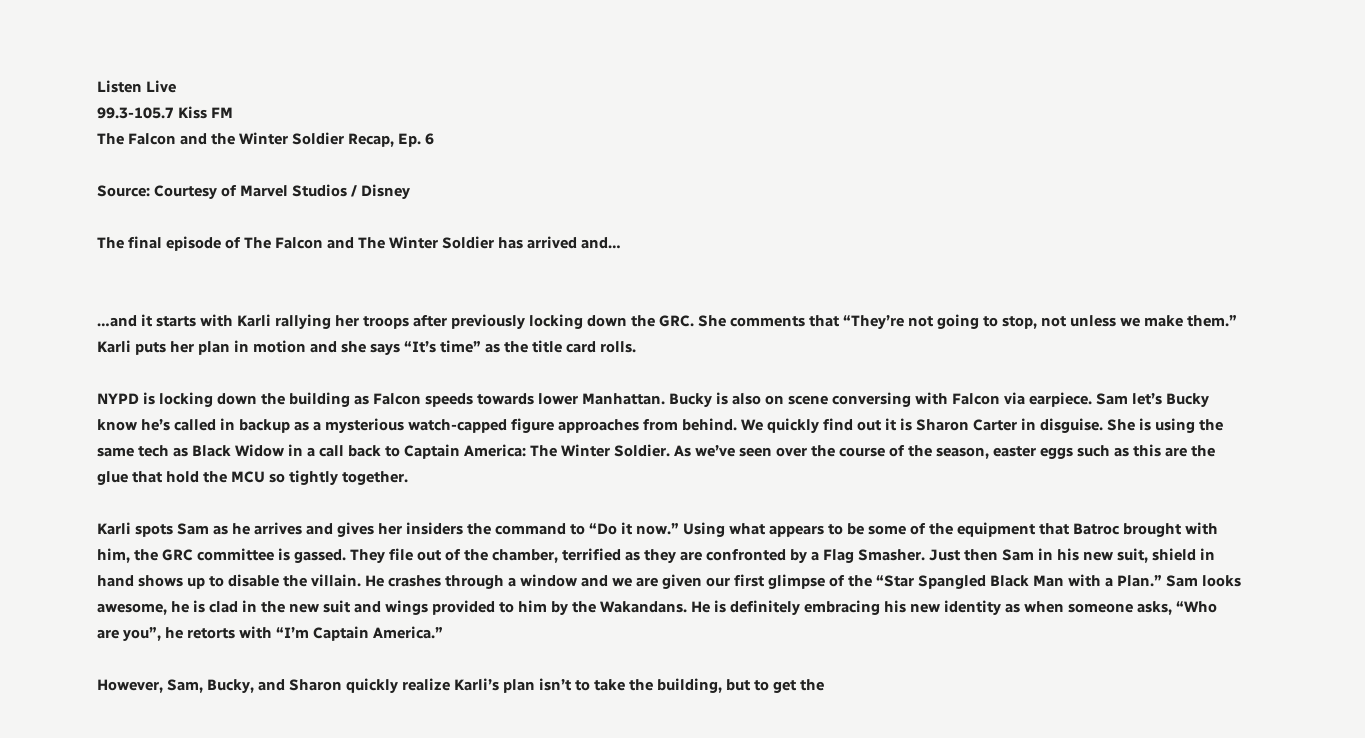Listen Live
99.3-105.7 Kiss FM
The Falcon and the Winter Soldier Recap, Ep. 6

Source: Courtesy of Marvel Studios / Disney

The final episode of The Falcon and The Winter Soldier has arrived and…


…and it starts with Karli rallying her troops after previously locking down the GRC. She comments that “They’re not going to stop, not unless we make them.” Karli puts her plan in motion and she says “It’s time” as the title card rolls.

NYPD is locking down the building as Falcon speeds towards lower Manhattan. Bucky is also on scene conversing with Falcon via earpiece. Sam let’s Bucky know he’s called in backup as a mysterious watch-capped figure approaches from behind. We quickly find out it is Sharon Carter in disguise. She is using the same tech as Black Widow in a call back to Captain America: The Winter Soldier. As we’ve seen over the course of the season, easter eggs such as this are the glue that hold the MCU so tightly together.

Karli spots Sam as he arrives and gives her insiders the command to “Do it now.” Using what appears to be some of the equipment that Batroc brought with him, the GRC committee is gassed. They file out of the chamber, terrified as they are confronted by a Flag Smasher. Just then Sam in his new suit, shield in hand shows up to disable the villain. He crashes through a window and we are given our first glimpse of the “Star Spangled Black Man with a Plan.” Sam looks awesome, he is clad in the new suit and wings provided to him by the Wakandans. He is definitely embracing his new identity as when someone asks, “Who are you”, he retorts with “I’m Captain America.”

However, Sam, Bucky, and Sharon quickly realize Karli’s plan isn’t to take the building, but to get the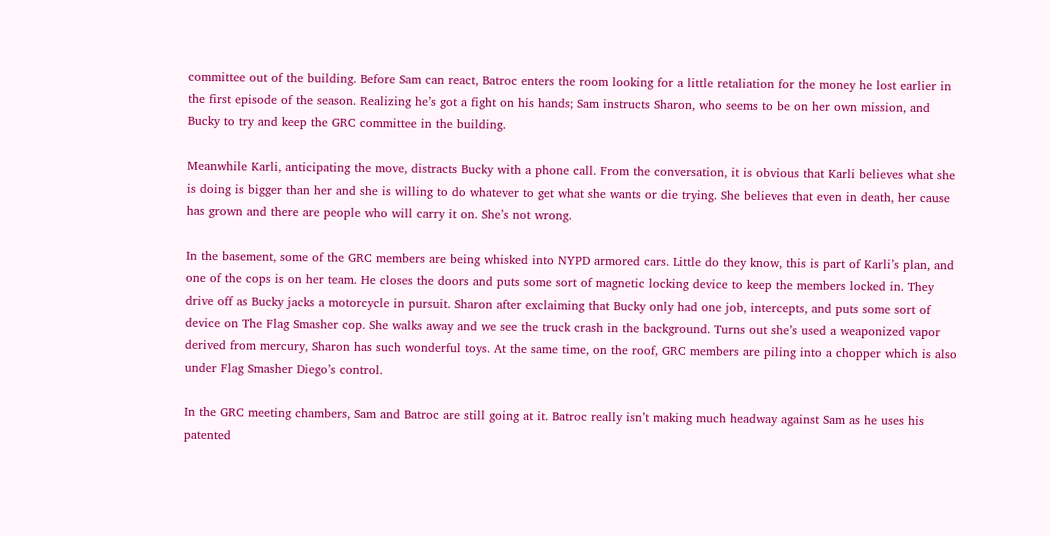committee out of the building. Before Sam can react, Batroc enters the room looking for a little retaliation for the money he lost earlier in the first episode of the season. Realizing he’s got a fight on his hands; Sam instructs Sharon, who seems to be on her own mission, and Bucky to try and keep the GRC committee in the building.

Meanwhile Karli, anticipating the move, distracts Bucky with a phone call. From the conversation, it is obvious that Karli believes what she is doing is bigger than her and she is willing to do whatever to get what she wants or die trying. She believes that even in death, her cause has grown and there are people who will carry it on. She’s not wrong.

In the basement, some of the GRC members are being whisked into NYPD armored cars. Little do they know, this is part of Karli’s plan, and one of the cops is on her team. He closes the doors and puts some sort of magnetic locking device to keep the members locked in. They drive off as Bucky jacks a motorcycle in pursuit. Sharon after exclaiming that Bucky only had one job, intercepts, and puts some sort of device on The Flag Smasher cop. She walks away and we see the truck crash in the background. Turns out she’s used a weaponized vapor derived from mercury, Sharon has such wonderful toys. At the same time, on the roof, GRC members are piling into a chopper which is also under Flag Smasher Diego’s control.

In the GRC meeting chambers, Sam and Batroc are still going at it. Batroc really isn’t making much headway against Sam as he uses his patented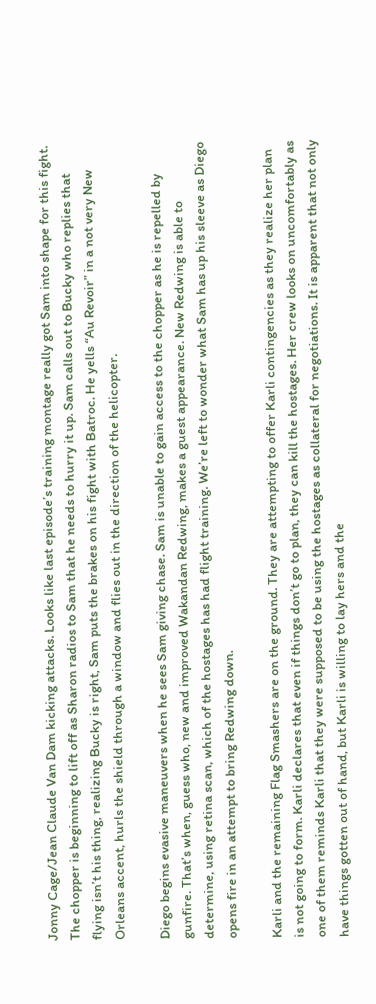Jonny Cage/Jean Claude Van Dam kicking attacks. Looks like last episode’s training montage really got Sam into shape for this fight. The chopper is beginning to lift off as Sharon radios to Sam that he needs to hurry it up. Sam calls out to Bucky who replies that flying isn’t his thing, realizing Bucky is right, Sam puts the brakes on his fight with Batroc. He yells “Au Revoir” in a not very New Orleans accent, hurls the shield through a window and flies out in the direction of the helicopter.

Diego begins evasive maneuvers when he sees Sam giving chase. Sam is unable to gain access to the chopper as he is repelled by gunfire. That’s when, guess who, new and improved Wakandan Redwing, makes a guest appearance. New Redwing is able to determine, using retina scan, which of the hostages has had flight training. We’re left to wonder what Sam has up his sleeve as Diego opens fire in an attempt to bring Redwing down.

Karli and the remaining Flag Smashers are on the ground. They are attempting to offer Karli contingencies as they realize her plan is not going to form. Karli declares that even if things don’t go to plan, they can kill the hostages. Her crew looks on uncomfortably as one of them reminds Karli that they were supposed to be using the hostages as collateral for negotiations. It is apparent that not only have things gotten out of hand, but Karli is willing to lay hers and the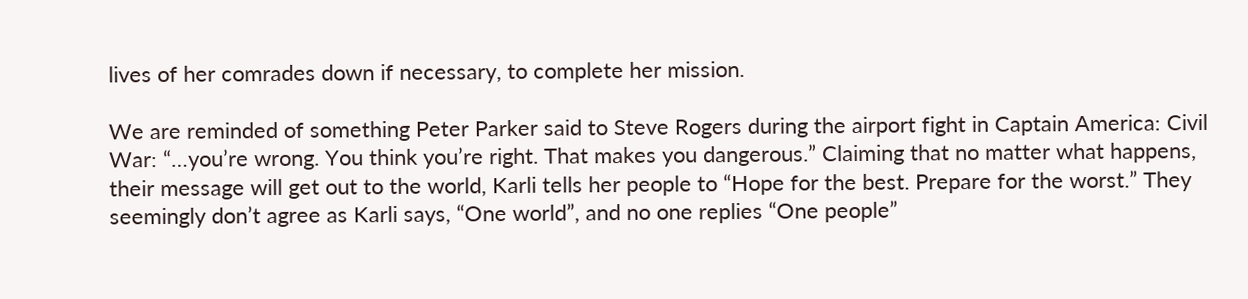lives of her comrades down if necessary, to complete her mission.

We are reminded of something Peter Parker said to Steve Rogers during the airport fight in Captain America: Civil War: “…you’re wrong. You think you’re right. That makes you dangerous.” Claiming that no matter what happens, their message will get out to the world, Karli tells her people to “Hope for the best. Prepare for the worst.” They seemingly don’t agree as Karli says, “One world”, and no one replies “One people”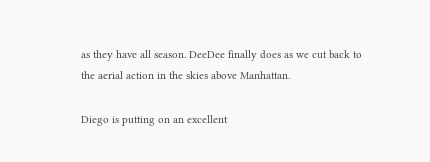as they have all season. DeeDee finally does as we cut back to the aerial action in the skies above Manhattan.

Diego is putting on an excellent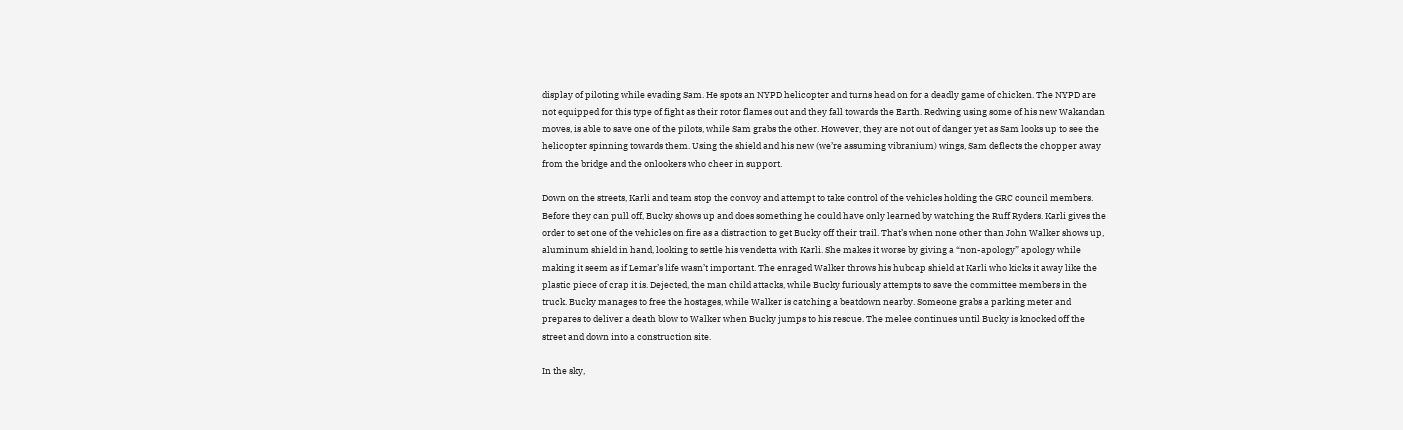display of piloting while evading Sam. He spots an NYPD helicopter and turns head on for a deadly game of chicken. The NYPD are not equipped for this type of fight as their rotor flames out and they fall towards the Earth. Redwing using some of his new Wakandan moves, is able to save one of the pilots, while Sam grabs the other. However, they are not out of danger yet as Sam looks up to see the helicopter spinning towards them. Using the shield and his new (we’re assuming vibranium) wings, Sam deflects the chopper away from the bridge and the onlookers who cheer in support.

Down on the streets, Karli and team stop the convoy and attempt to take control of the vehicles holding the GRC council members. Before they can pull off, Bucky shows up and does something he could have only learned by watching the Ruff Ryders. Karli gives the order to set one of the vehicles on fire as a distraction to get Bucky off their trail. That’s when none other than John Walker shows up, aluminum shield in hand, looking to settle his vendetta with Karli. She makes it worse by giving a “non-apology” apology while making it seem as if Lemar’s life wasn’t important. The enraged Walker throws his hubcap shield at Karli who kicks it away like the plastic piece of crap it is. Dejected, the man child attacks, while Bucky furiously attempts to save the committee members in the truck. Bucky manages to free the hostages, while Walker is catching a beatdown nearby. Someone grabs a parking meter and prepares to deliver a death blow to Walker when Bucky jumps to his rescue. The melee continues until Bucky is knocked off the street and down into a construction site.

In the sky,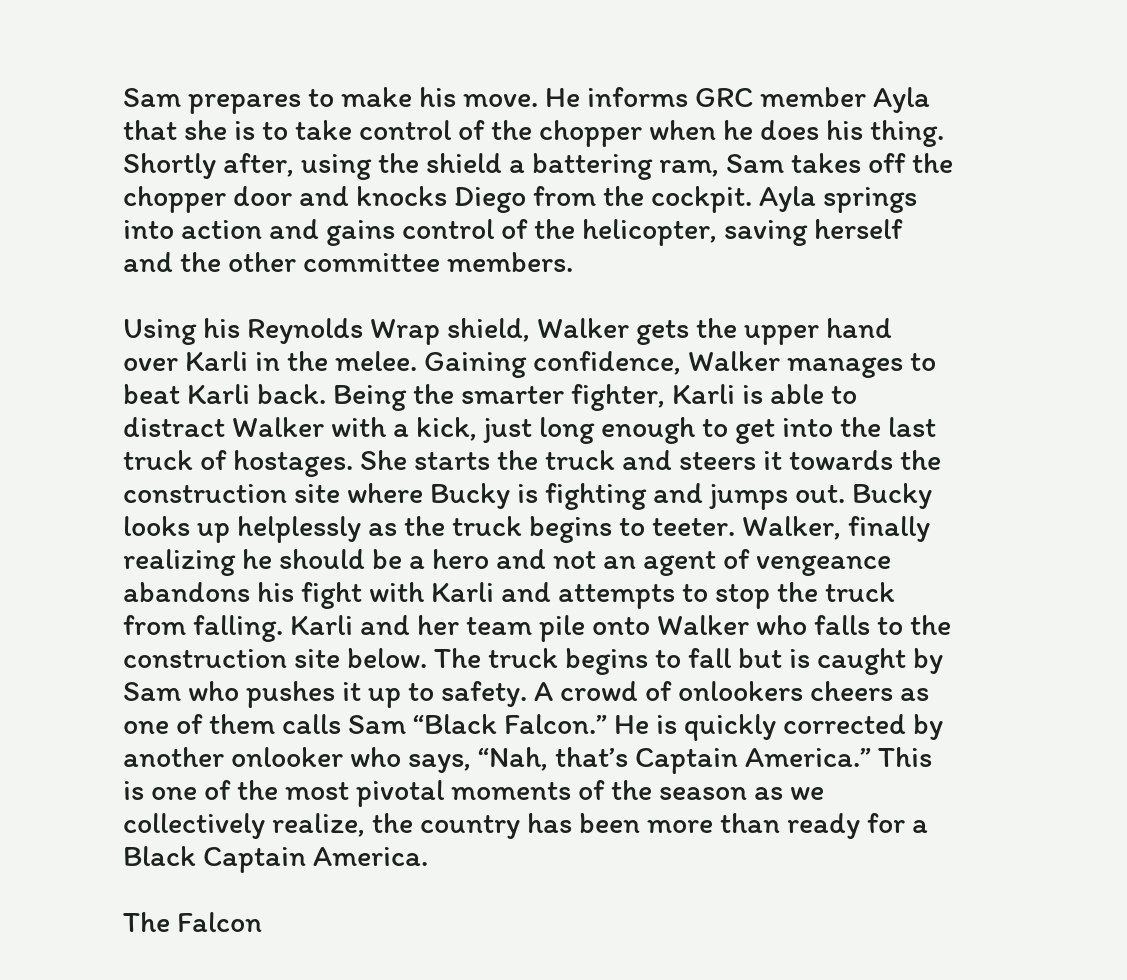Sam prepares to make his move. He informs GRC member Ayla that she is to take control of the chopper when he does his thing. Shortly after, using the shield a battering ram, Sam takes off the chopper door and knocks Diego from the cockpit. Ayla springs into action and gains control of the helicopter, saving herself and the other committee members.

Using his Reynolds Wrap shield, Walker gets the upper hand over Karli in the melee. Gaining confidence, Walker manages to beat Karli back. Being the smarter fighter, Karli is able to distract Walker with a kick, just long enough to get into the last truck of hostages. She starts the truck and steers it towards the construction site where Bucky is fighting and jumps out. Bucky looks up helplessly as the truck begins to teeter. Walker, finally realizing he should be a hero and not an agent of vengeance abandons his fight with Karli and attempts to stop the truck from falling. Karli and her team pile onto Walker who falls to the construction site below. The truck begins to fall but is caught by Sam who pushes it up to safety. A crowd of onlookers cheers as one of them calls Sam “Black Falcon.” He is quickly corrected by another onlooker who says, “Nah, that’s Captain America.” This is one of the most pivotal moments of the season as we collectively realize, the country has been more than ready for a Black Captain America.

The Falcon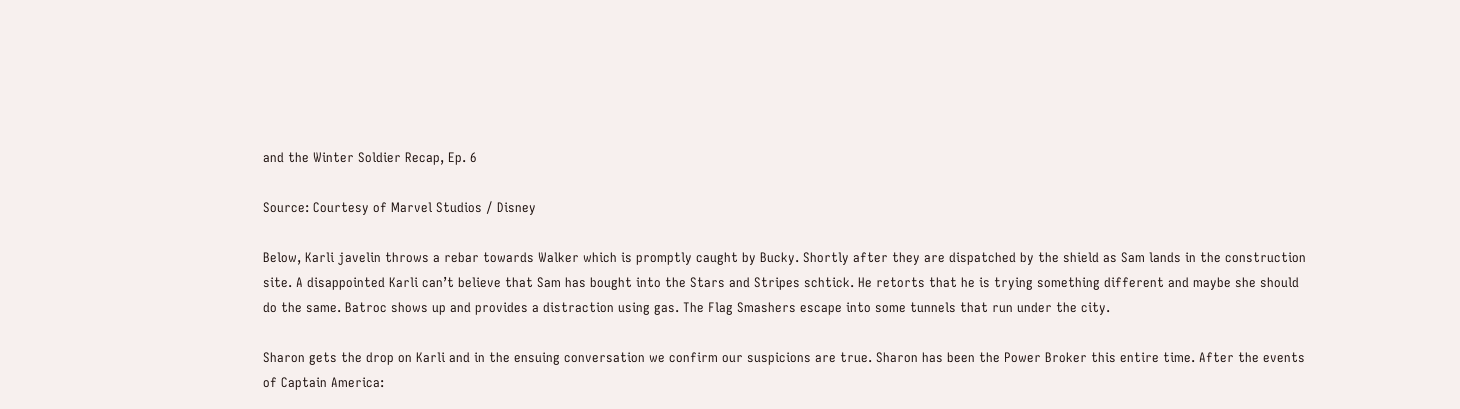and the Winter Soldier Recap, Ep. 6

Source: Courtesy of Marvel Studios / Disney

Below, Karli javelin throws a rebar towards Walker which is promptly caught by Bucky. Shortly after they are dispatched by the shield as Sam lands in the construction site. A disappointed Karli can’t believe that Sam has bought into the Stars and Stripes schtick. He retorts that he is trying something different and maybe she should do the same. Batroc shows up and provides a distraction using gas. The Flag Smashers escape into some tunnels that run under the city.

Sharon gets the drop on Karli and in the ensuing conversation we confirm our suspicions are true. Sharon has been the Power Broker this entire time. After the events of Captain America: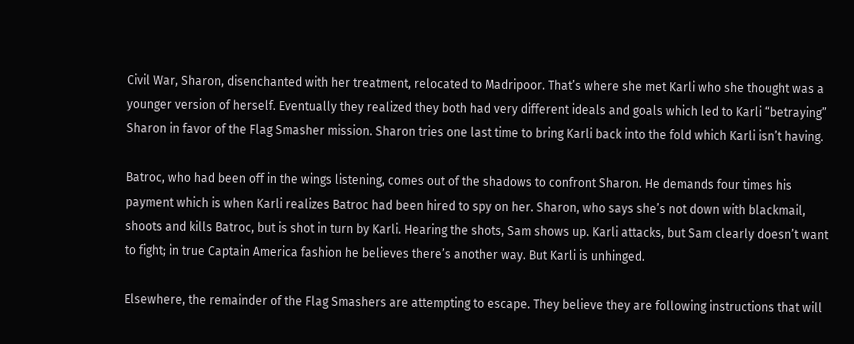Civil War, Sharon, disenchanted with her treatment, relocated to Madripoor. That’s where she met Karli who she thought was a younger version of herself. Eventually they realized they both had very different ideals and goals which led to Karli “betraying” Sharon in favor of the Flag Smasher mission. Sharon tries one last time to bring Karli back into the fold which Karli isn’t having.

Batroc, who had been off in the wings listening, comes out of the shadows to confront Sharon. He demands four times his payment which is when Karli realizes Batroc had been hired to spy on her. Sharon, who says she’s not down with blackmail, shoots and kills Batroc, but is shot in turn by Karli. Hearing the shots, Sam shows up. Karli attacks, but Sam clearly doesn’t want to fight; in true Captain America fashion he believes there’s another way. But Karli is unhinged.

Elsewhere, the remainder of the Flag Smashers are attempting to escape. They believe they are following instructions that will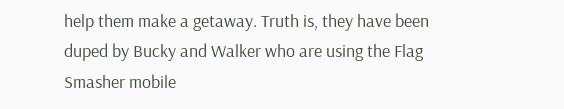help them make a getaway. Truth is, they have been duped by Bucky and Walker who are using the Flag Smasher mobile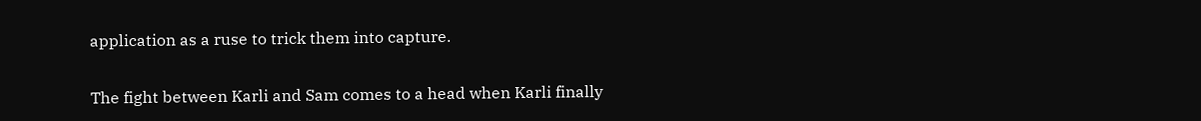application as a ruse to trick them into capture.

The fight between Karli and Sam comes to a head when Karli finally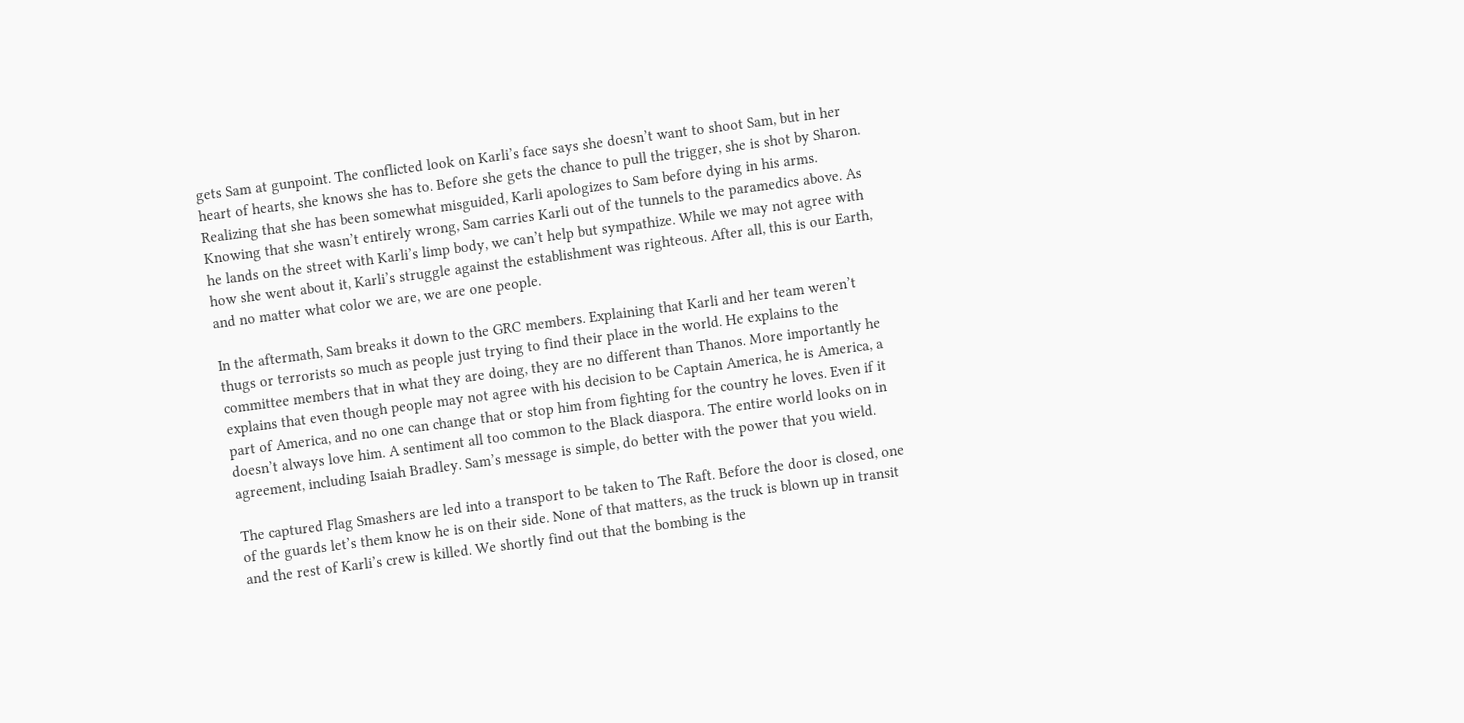gets Sam at gunpoint. The conflicted look on Karli’s face says she doesn’t want to shoot Sam, but in her heart of hearts, she knows she has to. Before she gets the chance to pull the trigger, she is shot by Sharon. Realizing that she has been somewhat misguided, Karli apologizes to Sam before dying in his arms. Knowing that she wasn’t entirely wrong, Sam carries Karli out of the tunnels to the paramedics above. As he lands on the street with Karli’s limp body, we can’t help but sympathize. While we may not agree with how she went about it, Karli’s struggle against the establishment was righteous. After all, this is our Earth, and no matter what color we are, we are one people.

In the aftermath, Sam breaks it down to the GRC members. Explaining that Karli and her team weren’t thugs or terrorists so much as people just trying to find their place in the world. He explains to the committee members that in what they are doing, they are no different than Thanos. More importantly he explains that even though people may not agree with his decision to be Captain America, he is America, a part of America, and no one can change that or stop him from fighting for the country he loves. Even if it doesn’t always love him. A sentiment all too common to the Black diaspora. The entire world looks on in agreement, including Isaiah Bradley. Sam’s message is simple, do better with the power that you wield.

The captured Flag Smashers are led into a transport to be taken to The Raft. Before the door is closed, one of the guards let’s them know he is on their side. None of that matters, as the truck is blown up in transit and the rest of Karli’s crew is killed. We shortly find out that the bombing is the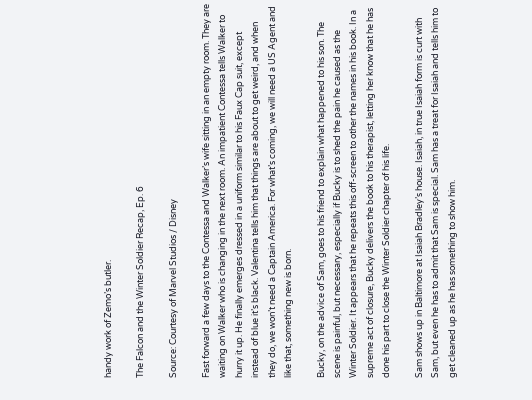handy work of Zemo’s butler.

The Falcon and the Winter Soldier Recap, Ep. 6

Source: Courtesy of Marvel Studios / Disney

Fast forward a few days to the Contessa and Walker’s wife sitting in an empty room. They are waiting on Walker who is changing in the next room. An impatient Contessa tells Walker to hurry it up. He finally emerges dressed in a uniform similar to his Faux Cap suit, except instead of blue it’s black. Valentina tells him that things are about to get weird, and when they do, we won’t need a Captain America. For what’s coming, we will need a US Agent and like that, something new is born.

Bucky, on the advice of Sam, goes to his friend to explain what happened to his son. The scene is painful, but necessary, especially if Bucky is to shed the pain he caused as the Winter Soldier. It appears that he repeats this off-screen to other the names in his book. In a supreme act of closure, Bucky delivers the book to his therapist, letting her know that he has done his part to close the Winter Soldier chapter of his life.

Sam shows up in Baltimore at Isaiah Bradley’s house. Isaiah, in true Isaiah form is curt with Sam, but even he has to admit that Sam is special. Sam has a treat for Isaiah and tells him to get cleaned up as he has something to show him.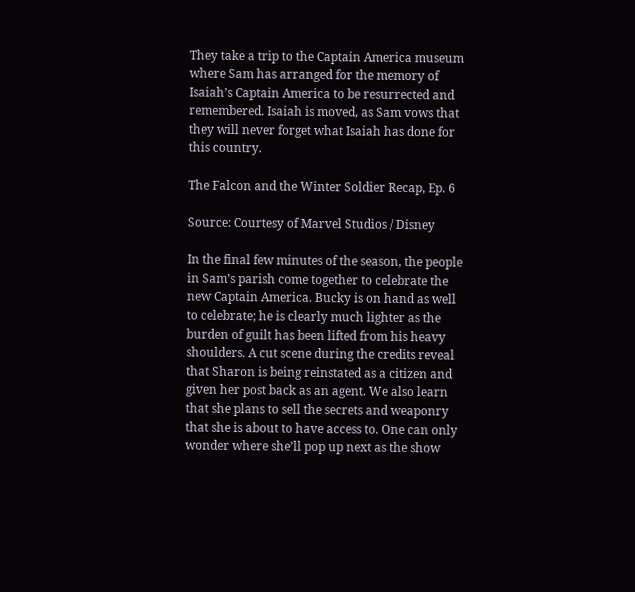They take a trip to the Captain America museum where Sam has arranged for the memory of Isaiah’s Captain America to be resurrected and remembered. Isaiah is moved, as Sam vows that they will never forget what Isaiah has done for this country.

The Falcon and the Winter Soldier Recap, Ep. 6

Source: Courtesy of Marvel Studios / Disney

In the final few minutes of the season, the people in Sam’s parish come together to celebrate the new Captain America. Bucky is on hand as well to celebrate; he is clearly much lighter as the burden of guilt has been lifted from his heavy shoulders. A cut scene during the credits reveal that Sharon is being reinstated as a citizen and given her post back as an agent. We also learn that she plans to sell the secrets and weaponry that she is about to have access to. One can only wonder where she’ll pop up next as the show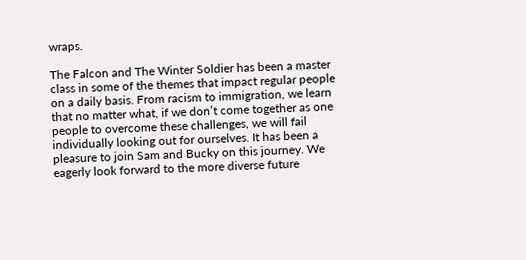wraps.

The Falcon and The Winter Soldier has been a master class in some of the themes that impact regular people on a daily basis. From racism to immigration, we learn that no matter what, if we don’t come together as one people to overcome these challenges, we will fail individually looking out for ourselves. It has been a pleasure to join Sam and Bucky on this journey. We eagerly look forward to the more diverse future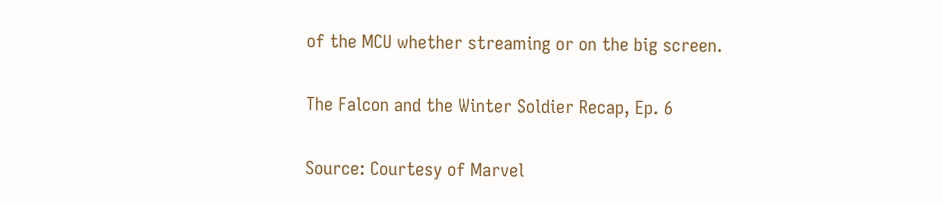of the MCU whether streaming or on the big screen.

The Falcon and the Winter Soldier Recap, Ep. 6

Source: Courtesy of Marvel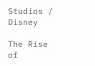Studios / Disney

The Rise of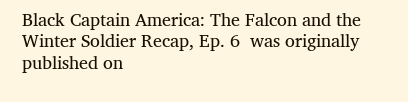Black Captain America: The Falcon and the Winter Soldier Recap, Ep. 6  was originally published on